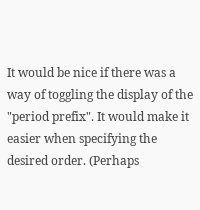It would be nice if there was a way of toggling the display of the "period prefix". It would make it easier when specifying the desired order. (Perhaps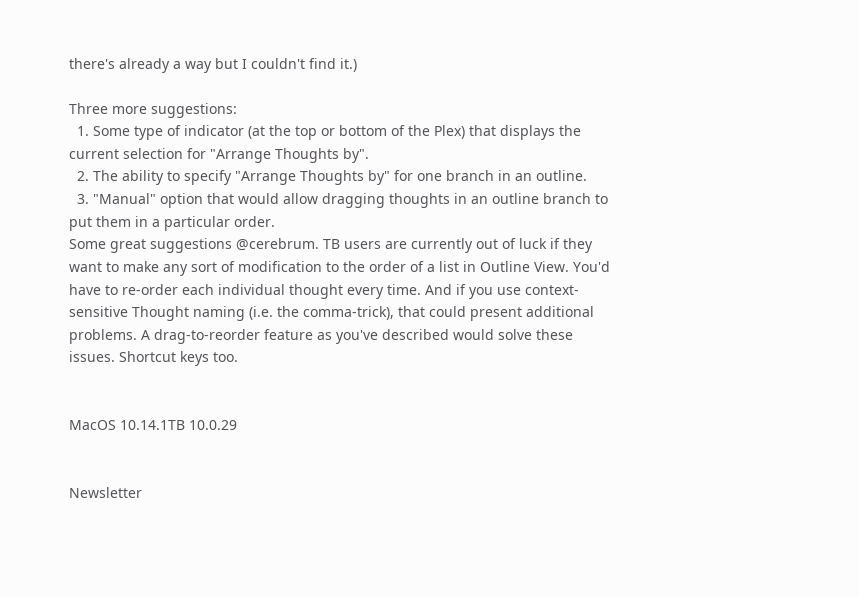there's already a way but I couldn't find it.)

Three more suggestions:
  1. Some type of indicator (at the top or bottom of the Plex) that displays the current selection for "Arrange Thoughts by".
  2. The ability to specify "Arrange Thoughts by" for one branch in an outline.
  3. "Manual" option that would allow dragging thoughts in an outline branch to put them in a particular order.
Some great suggestions @cerebrum. TB users are currently out of luck if they want to make any sort of modification to the order of a list in Outline View. You'd have to re-order each individual thought every time. And if you use context-sensitive Thought naming (i.e. the comma-trick), that could present additional problems. A drag-to-reorder feature as you've described would solve these issues. Shortcut keys too.


MacOS 10.14.1TB 10.0.29


Newsletter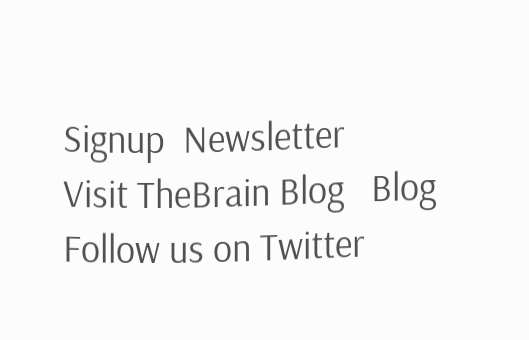Signup  Newsletter        Visit TheBrain Blog   Blog       Follow us on Twitter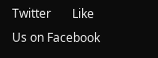Twitter       Like Us on Facebook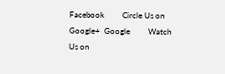Facebook         Circle Us on Google+  Google         Watch Us on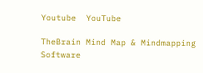Youtube  YouTube

TheBrain Mind Map & Mindmapping Software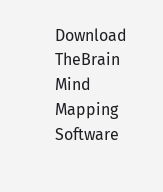Download TheBrain Mind Mapping Software